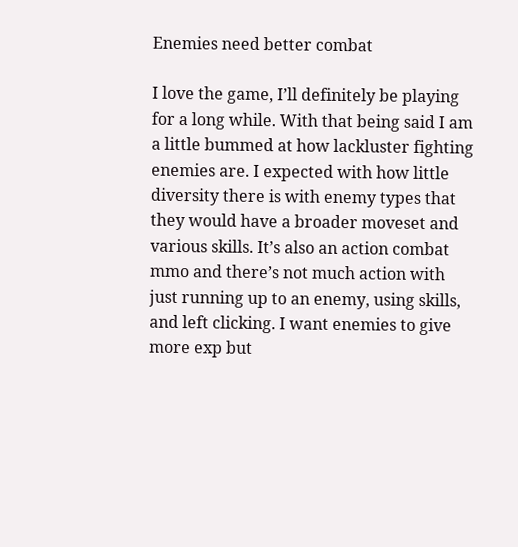Enemies need better combat

I love the game, I’ll definitely be playing for a long while. With that being said I am a little bummed at how lackluster fighting enemies are. I expected with how little diversity there is with enemy types that they would have a broader moveset and various skills. It’s also an action combat mmo and there’s not much action with just running up to an enemy, using skills, and left clicking. I want enemies to give more exp but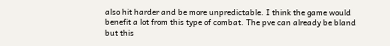also hit harder and be more unpredictable. I think the game would benefit a lot from this type of combat. The pve can already be bland but this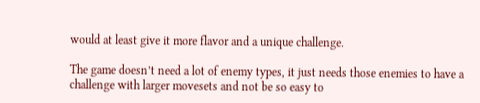would at least give it more flavor and a unique challenge.

The game doesn’t need a lot of enemy types, it just needs those enemies to have a challenge with larger movesets and not be so easy to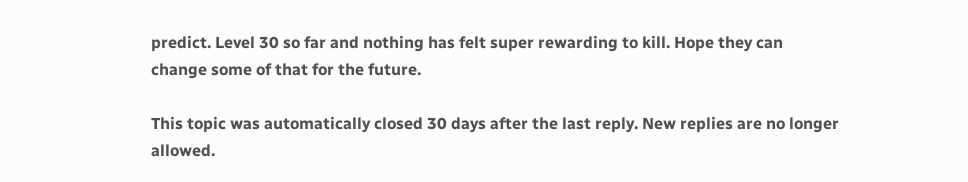predict. Level 30 so far and nothing has felt super rewarding to kill. Hope they can change some of that for the future.

This topic was automatically closed 30 days after the last reply. New replies are no longer allowed.